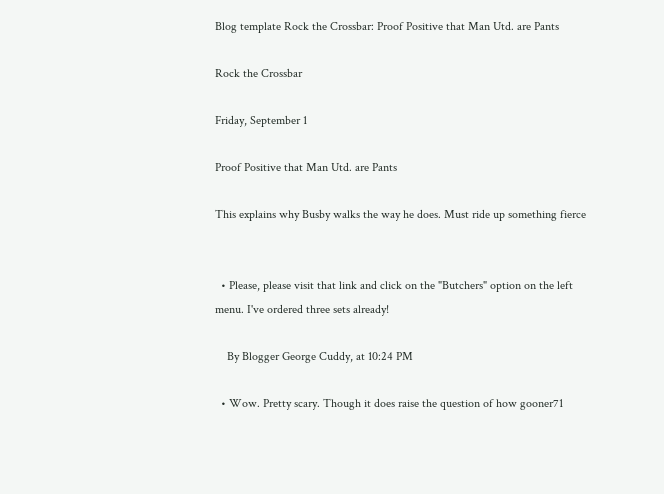Blog template Rock the Crossbar: Proof Positive that Man Utd. are Pants

Rock the Crossbar

Friday, September 1

Proof Positive that Man Utd. are Pants

This explains why Busby walks the way he does. Must ride up something fierce


  • Please, please visit that link and click on the "Butchers" option on the left menu. I've ordered three sets already!

    By Blogger George Cuddy, at 10:24 PM

  • Wow. Pretty scary. Though it does raise the question of how gooner71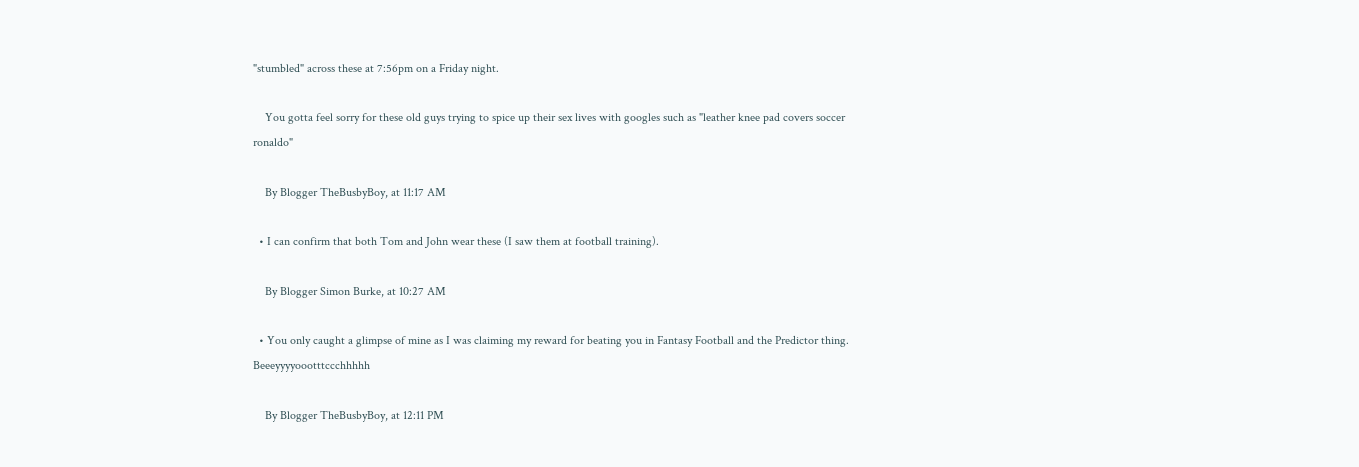"stumbled" across these at 7:56pm on a Friday night.

    You gotta feel sorry for these old guys trying to spice up their sex lives with googles such as "leather knee pad covers soccer ronaldo"

    By Blogger TheBusbyBoy, at 11:17 AM

  • I can confirm that both Tom and John wear these (I saw them at football training).

    By Blogger Simon Burke, at 10:27 AM

  • You only caught a glimpse of mine as I was claiming my reward for beating you in Fantasy Football and the Predictor thing. Beeeyyyyoootttccchhhhh

    By Blogger TheBusbyBoy, at 12:11 PM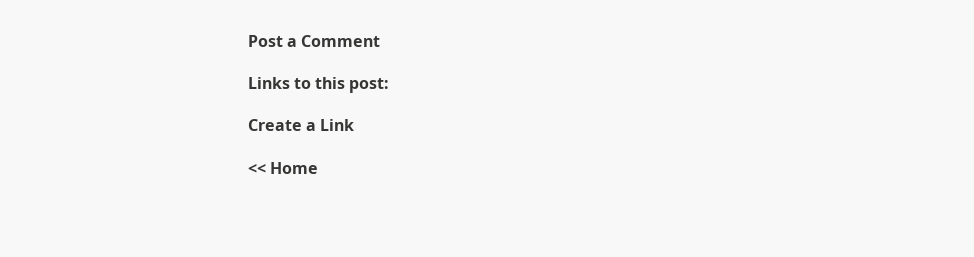Post a Comment

Links to this post:

Create a Link

<< Home